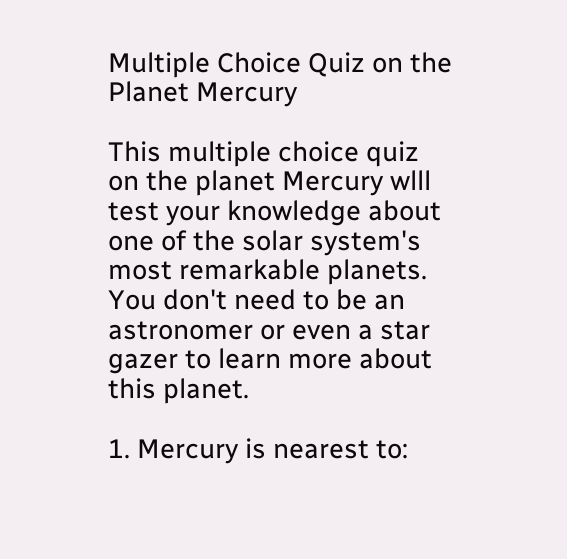Multiple Choice Quiz on the Planet Mercury

This multiple choice quiz on the planet Mercury wlll test your knowledge about one of the solar system's most remarkable planets. You don't need to be an astronomer or even a star gazer to learn more about this planet.

1. Mercury is nearest to: